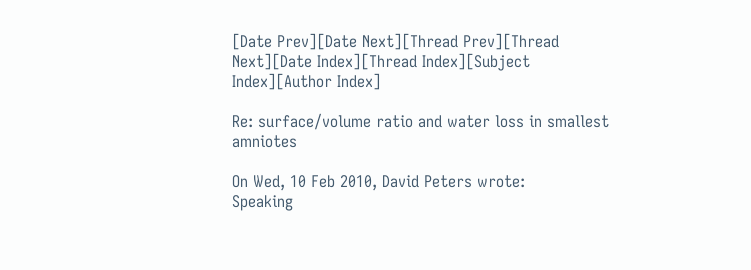[Date Prev][Date Next][Thread Prev][Thread Next][Date Index][Thread Index][Subject Index][Author Index]

Re: surface/volume ratio and water loss in smallest amniotes

On Wed, 10 Feb 2010, David Peters wrote:
Speaking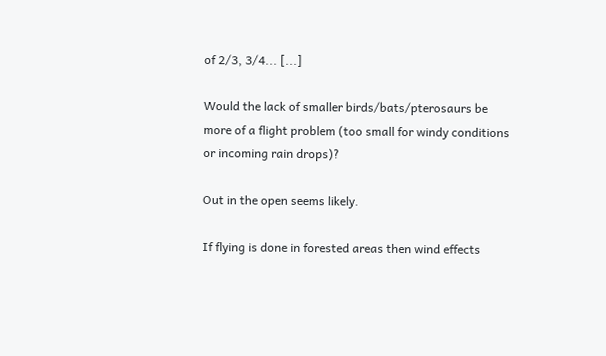of 2/3, 3/4... [...]

Would the lack of smaller birds/bats/pterosaurs be more of a flight problem (too small for windy conditions or incoming rain drops)?

Out in the open seems likely.

If flying is done in forested areas then wind effects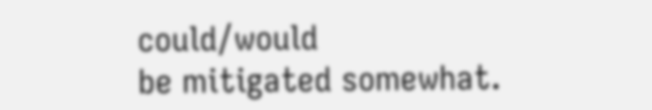could/would
be mitigated somewhat.